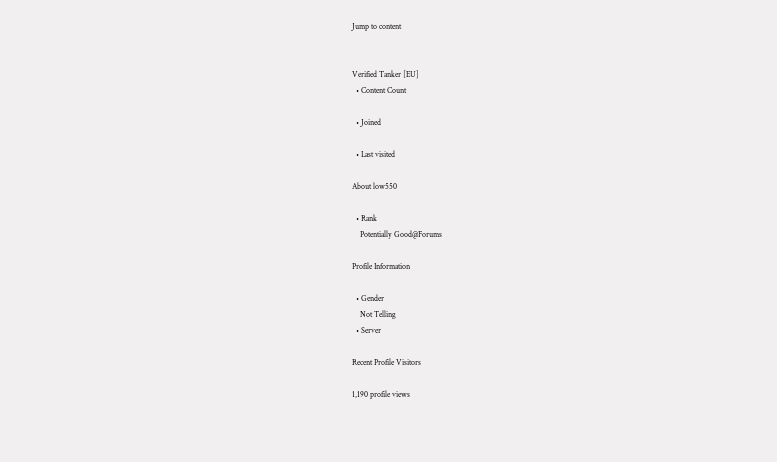Jump to content


Verified Tanker [EU]
  • Content Count

  • Joined

  • Last visited

About low550

  • Rank
    Potentially Good@Forums

Profile Information

  • Gender
    Not Telling
  • Server

Recent Profile Visitors

1,190 profile views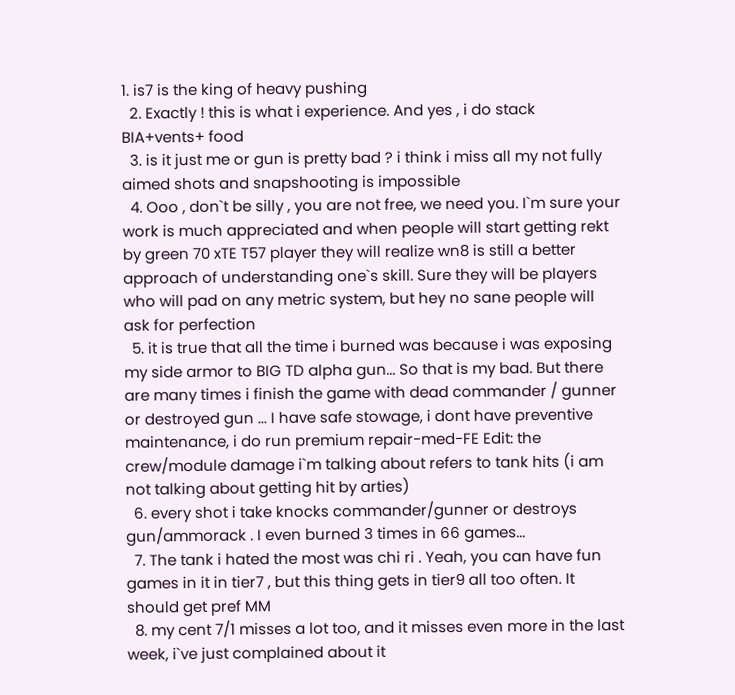1. is7 is the king of heavy pushing
  2. Exactly ! this is what i experience. And yes , i do stack BIA+vents+ food
  3. is it just me or gun is pretty bad ? i think i miss all my not fully aimed shots and snapshooting is impossible
  4. Ooo , don`t be silly , you are not free, we need you. I`m sure your work is much appreciated and when people will start getting rekt by green 70 xTE T57 player they will realize wn8 is still a better approach of understanding one`s skill. Sure they will be players who will pad on any metric system, but hey no sane people will ask for perfection
  5. it is true that all the time i burned was because i was exposing my side armor to BIG TD alpha gun... So that is my bad. But there are many times i finish the game with dead commander / gunner or destroyed gun ... I have safe stowage, i dont have preventive maintenance, i do run premium repair-med-FE Edit: the crew/module damage i`m talking about refers to tank hits (i am not talking about getting hit by arties)
  6. every shot i take knocks commander/gunner or destroys gun/ammorack . I even burned 3 times in 66 games...
  7. The tank i hated the most was chi ri . Yeah, you can have fun games in it in tier7 , but this thing gets in tier9 all too often. It should get pref MM
  8. my cent 7/1 misses a lot too, and it misses even more in the last week, i`ve just complained about it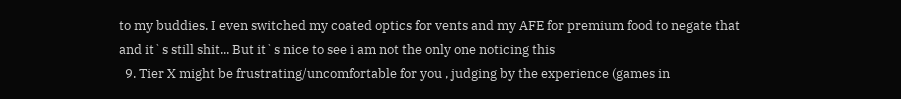to my buddies. I even switched my coated optics for vents and my AFE for premium food to negate that and it`s still shit... But it`s nice to see i am not the only one noticing this
  9. Tier X might be frustrating/uncomfortable for you , judging by the experience (games in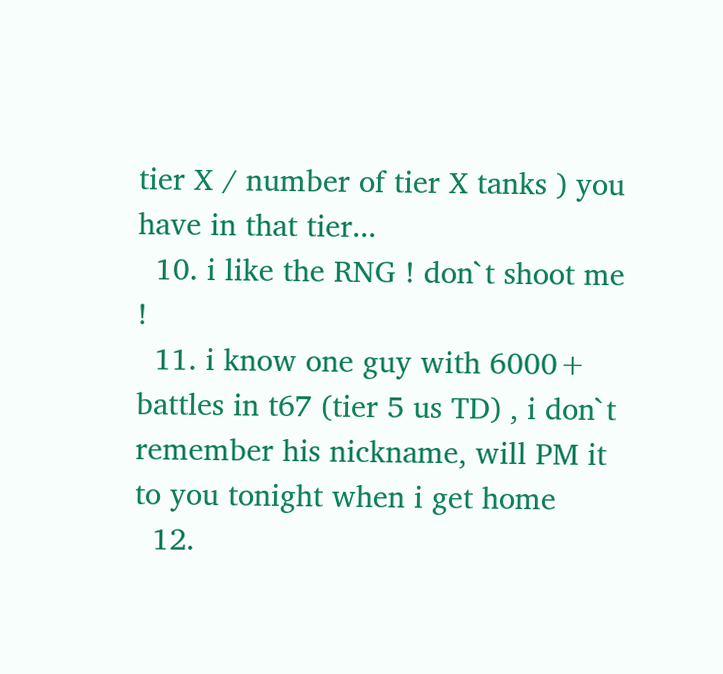tier X / number of tier X tanks ) you have in that tier...
  10. i like the RNG ! don`t shoot me !
  11. i know one guy with 6000+ battles in t67 (tier 5 us TD) , i don`t remember his nickname, will PM it to you tonight when i get home
  12.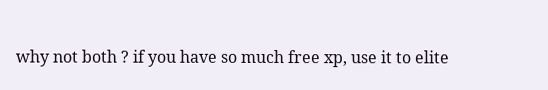why not both ? if you have so much free xp, use it to elite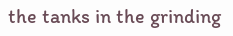the tanks in the grinding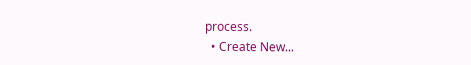process.
  • Create New...